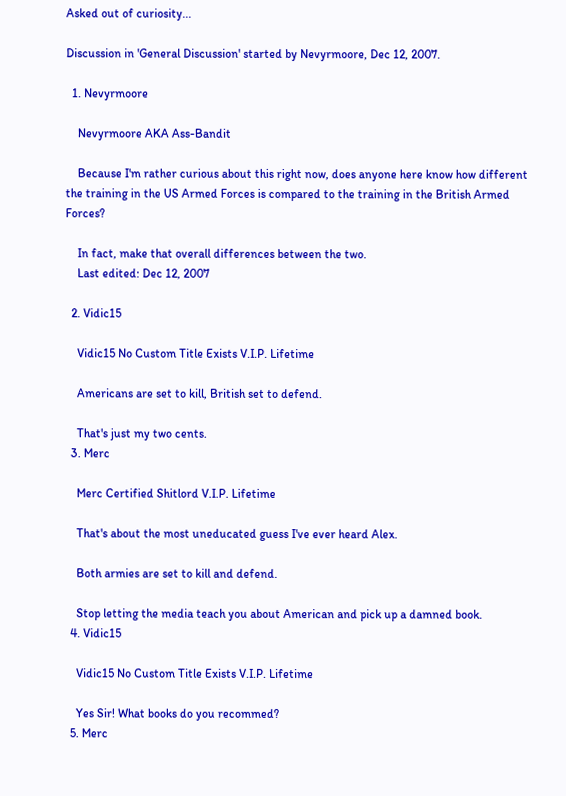Asked out of curiosity...

Discussion in 'General Discussion' started by Nevyrmoore, Dec 12, 2007.

  1. Nevyrmoore

    Nevyrmoore AKA Ass-Bandit

    Because I'm rather curious about this right now, does anyone here know how different the training in the US Armed Forces is compared to the training in the British Armed Forces?

    In fact, make that overall differences between the two.
    Last edited: Dec 12, 2007

  2. Vidic15

    Vidic15 No Custom Title Exists V.I.P. Lifetime

    Americans are set to kill, British set to defend.

    That's just my two cents.
  3. Merc

    Merc Certified Shitlord V.I.P. Lifetime

    That's about the most uneducated guess I've ever heard Alex.

    Both armies are set to kill and defend.

    Stop letting the media teach you about American and pick up a damned book.
  4. Vidic15

    Vidic15 No Custom Title Exists V.I.P. Lifetime

    Yes Sir! What books do you recommed?
  5. Merc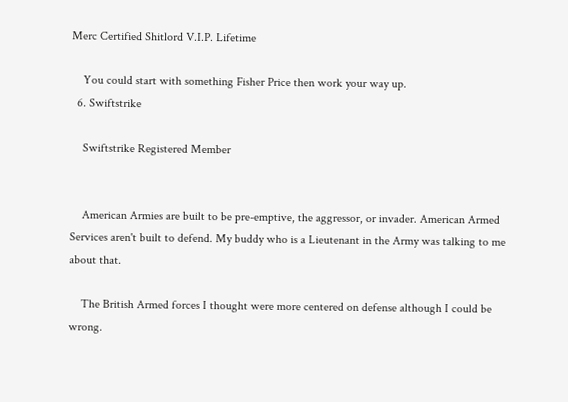Merc Certified Shitlord V.I.P. Lifetime

    You could start with something Fisher Price then work your way up.
  6. Swiftstrike

    Swiftstrike Registered Member


    American Armies are built to be pre-emptive, the aggressor, or invader. American Armed Services aren't built to defend. My buddy who is a Lieutenant in the Army was talking to me about that.

    The British Armed forces I thought were more centered on defense although I could be wrong.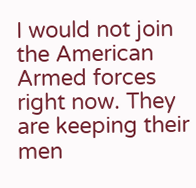I would not join the American Armed forces right now. They are keeping their men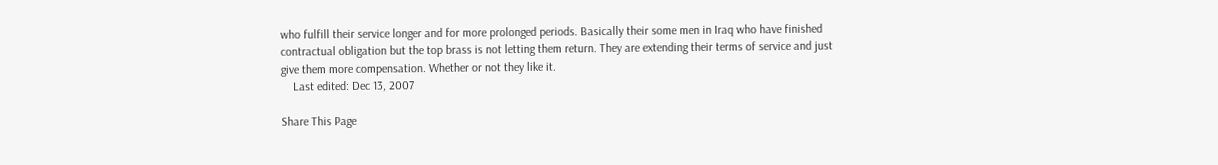who fulfill their service longer and for more prolonged periods. Basically their some men in Iraq who have finished contractual obligation but the top brass is not letting them return. They are extending their terms of service and just give them more compensation. Whether or not they like it.
    Last edited: Dec 13, 2007

Share This Page